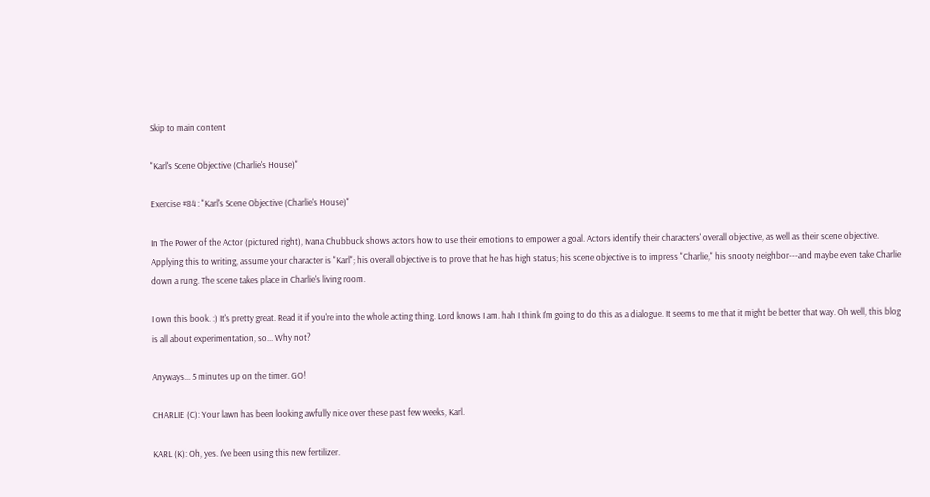Skip to main content

"Karl's Scene Objective (Charlie's House)"

Exercise #84 : "Karl's Scene Objective (Charlie's House)"

In The Power of the Actor (pictured right), Ivana Chubbuck shows actors how to use their emotions to empower a goal. Actors identify their characters' overall objective, as well as their scene objective. Applying this to writing, assume your character is "Karl"; his overall objective is to prove that he has high status; his scene objective is to impress "Charlie," his snooty neighbor---and maybe even take Charlie down a rung. The scene takes place in Charlie's living room.

I own this book. :) It's pretty great. Read it if you're into the whole acting thing. Lord knows I am. hah I think I'm going to do this as a dialogue. It seems to me that it might be better that way. Oh well, this blog is all about experimentation, so... Why not?

Anyways... 5 minutes up on the timer. GO!

CHARLIE (C): Your lawn has been looking awfully nice over these past few weeks, Karl.

KARL (K): Oh, yes. I've been using this new fertilizer.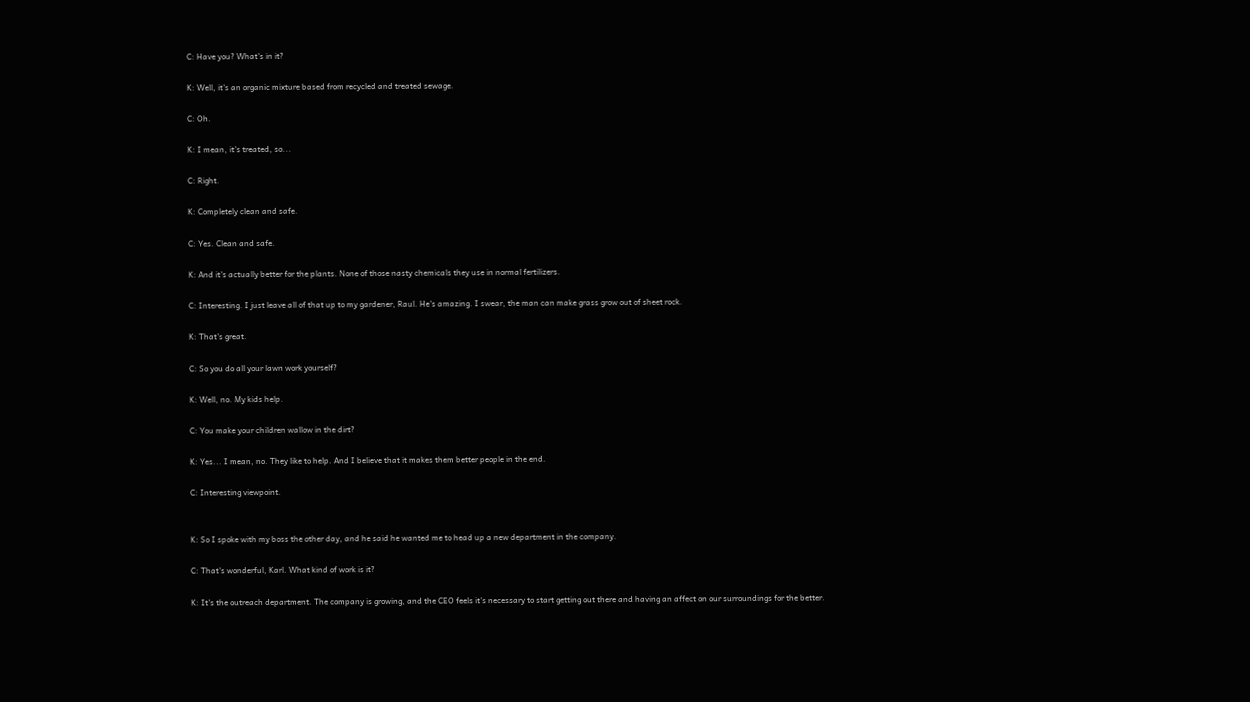C: Have you? What's in it?

K: Well, it's an organic mixture based from recycled and treated sewage.

C: Oh.

K: I mean, it's treated, so...

C: Right.

K: Completely clean and safe.

C: Yes. Clean and safe.

K: And it's actually better for the plants. None of those nasty chemicals they use in normal fertilizers.

C: Interesting. I just leave all of that up to my gardener, Raul. He's amazing. I swear, the man can make grass grow out of sheet rock.

K: That's great.

C: So you do all your lawn work yourself?

K: Well, no. My kids help.

C: You make your children wallow in the dirt?

K: Yes... I mean, no. They like to help. And I believe that it makes them better people in the end.

C: Interesting viewpoint.


K: So I spoke with my boss the other day, and he said he wanted me to head up a new department in the company.

C: That's wonderful, Karl. What kind of work is it?

K: It's the outreach department. The company is growing, and the CEO feels it's necessary to start getting out there and having an affect on our surroundings for the better.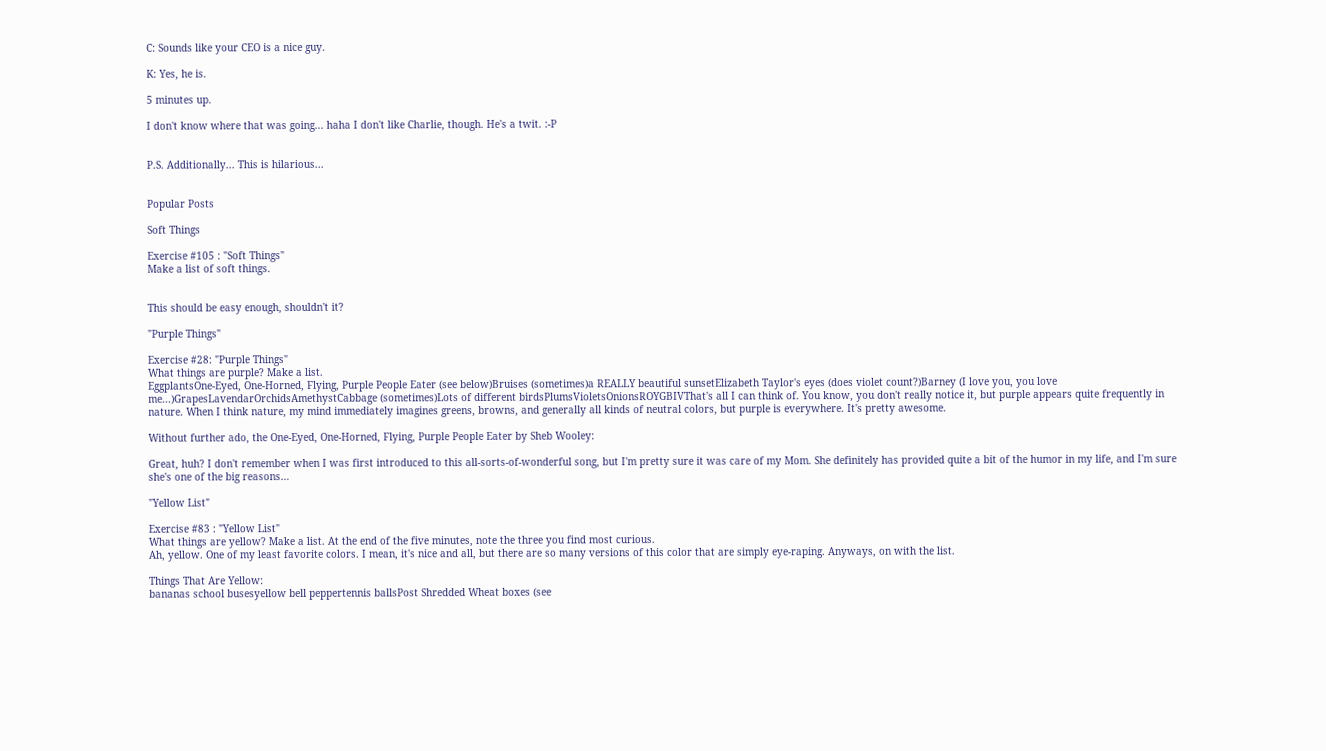C: Sounds like your CEO is a nice guy.

K: Yes, he is.

5 minutes up.

I don't know where that was going... haha I don't like Charlie, though. He's a twit. :-P


P.S. Additionally... This is hilarious...


Popular Posts

Soft Things

Exercise #105 : "Soft Things"
Make a list of soft things.


This should be easy enough, shouldn't it?

"Purple Things"

Exercise #28: "Purple Things"
What things are purple? Make a list.
EggplantsOne-Eyed, One-Horned, Flying, Purple People Eater (see below)Bruises (sometimes)a REALLY beautiful sunsetElizabeth Taylor's eyes (does violet count?)Barney (I love you, you love me...)GrapesLavendarOrchidsAmethystCabbage (sometimes)Lots of different birdsPlumsVioletsOnionsROYGBIVThat's all I can think of. You know, you don't really notice it, but purple appears quite frequently in nature. When I think nature, my mind immediately imagines greens, browns, and generally all kinds of neutral colors, but purple is everywhere. It's pretty awesome.

Without further ado, the One-Eyed, One-Horned, Flying, Purple People Eater by Sheb Wooley:

Great, huh? I don't remember when I was first introduced to this all-sorts-of-wonderful song, but I'm pretty sure it was care of my Mom. She definitely has provided quite a bit of the humor in my life, and I'm sure she's one of the big reasons…

"Yellow List"

Exercise #83 : "Yellow List"
What things are yellow? Make a list. At the end of the five minutes, note the three you find most curious.
Ah, yellow. One of my least favorite colors. I mean, it's nice and all, but there are so many versions of this color that are simply eye-raping. Anyways, on with the list.

Things That Are Yellow:
bananas school busesyellow bell peppertennis ballsPost Shredded Wheat boxes (see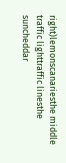right)lemonscanariesthe middle traffic lighttraffic linesthe suncheddar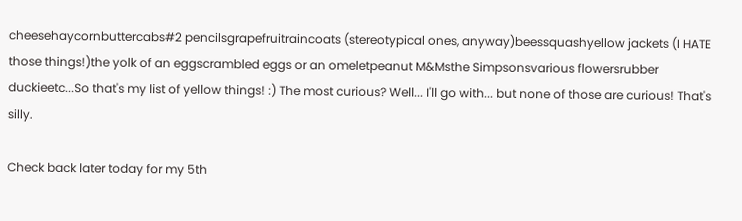cheesehaycornbuttercabs#2 pencilsgrapefruitraincoats (stereotypical ones, anyway)beessquashyellow jackets (I HATE those things!)the yolk of an eggscrambled eggs or an omeletpeanut M&Msthe Simpsonsvarious flowersrubber duckieetc...So that's my list of yellow things! :) The most curious? Well... I'll go with... but none of those are curious! That's silly.

Check back later today for my 5th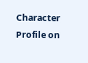Character Profile on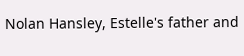Nolan Hansley, Estelle's father and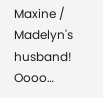Maxine / Madelyn's husband! Oooo…